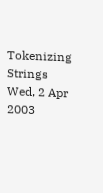Tokenizing Strings
Wed, 2 Apr 2003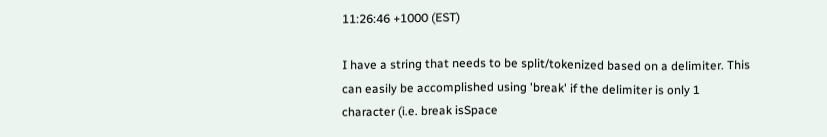11:26:46 +1000 (EST)

I have a string that needs to be split/tokenized based on a delimiter. This
can easily be accomplished using 'break' if the delimiter is only 1
character (i.e. break isSpace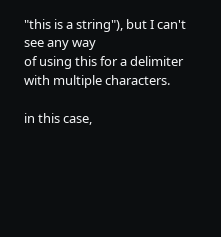"this is a string"), but I can't see any way
of using this for a delimiter with multiple characters.

in this case,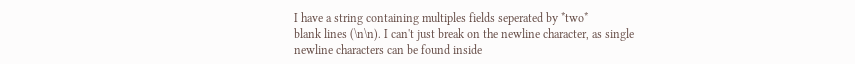I have a string containing multiples fields seperated by *two*
blank lines (\n\n). I can't just break on the newline character, as single
newline characters can be found inside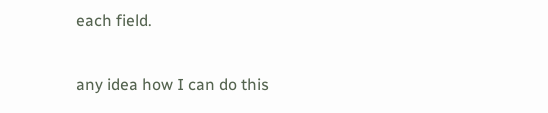each field.

any idea how I can do this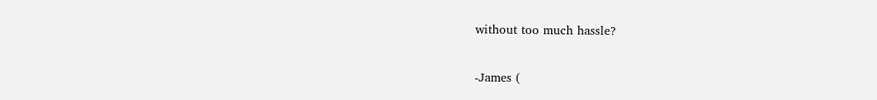without too much hassle?

-James (